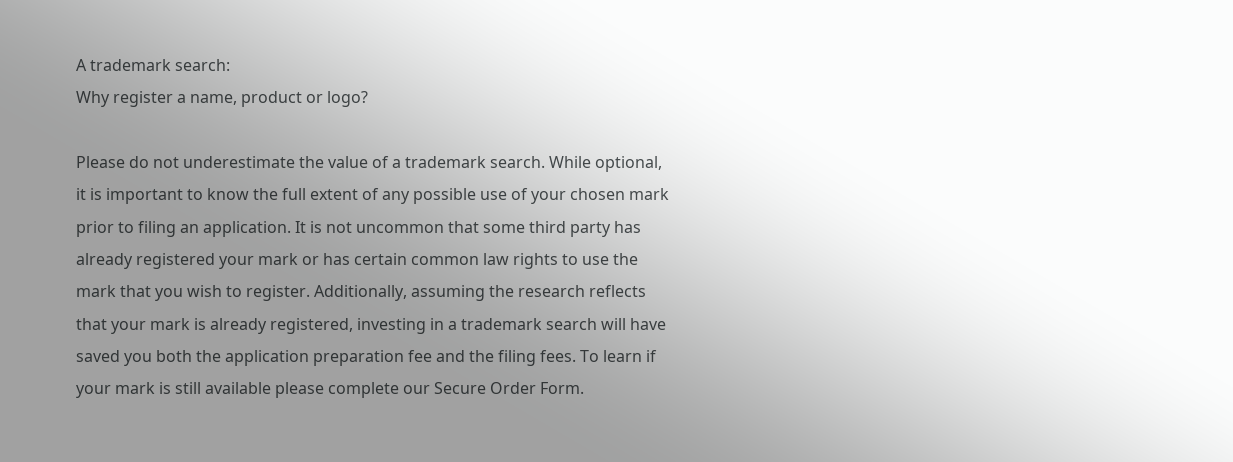A trademark search:
Why register a name, product or logo?

Please do not underestimate the value of a trademark search. While optional, it is important to know the full extent of any possible use of your chosen mark prior to filing an application. It is not uncommon that some third party has already registered your mark or has certain common law rights to use the mark that you wish to register. Additionally, assuming the research reflects that your mark is already registered, investing in a trademark search will have saved you both the application preparation fee and the filing fees. To learn if your mark is still available please complete our Secure Order Form.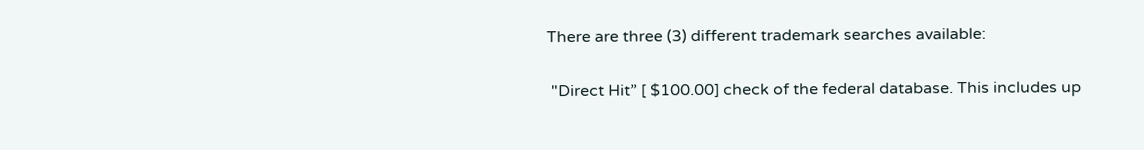There are three (3) different trademark searches available:

 "Direct Hit” [ $100.00] check of the federal database. This includes up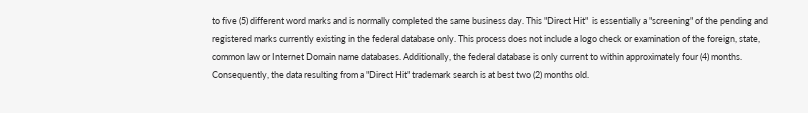to five (5) different word marks and is normally completed the same business day. This "Direct Hit"  is essentially a "screening" of the pending and registered marks currently existing in the federal database only. This process does not include a logo check or examination of the foreign, state, common law or Internet Domain name databases. Additionally, the federal database is only current to within approximately four (4) months. Consequently, the data resulting from a "Direct Hit" trademark search is at best two (2) months old.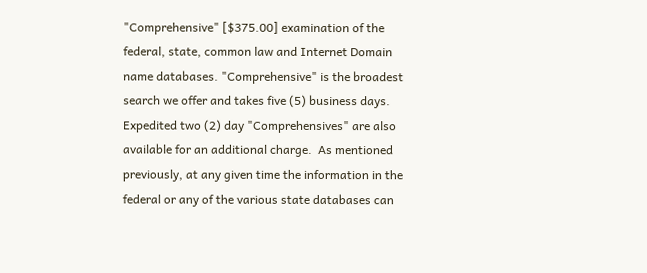"Comprehensive" [$375.00] examination of the federal, state, common law and Internet Domain name databases. "Comprehensive" is the broadest search we offer and takes five (5) business days. Expedited two (2) day "Comprehensives" are also available for an additional charge.  As mentioned previously, at any given time the information in the federal or any of the various state databases can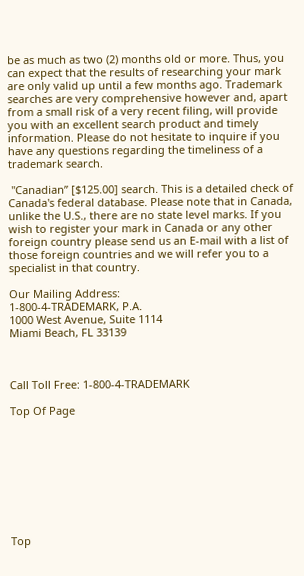be as much as two (2) months old or more. Thus, you can expect that the results of researching your mark are only valid up until a few months ago. Trademark searches are very comprehensive however and, apart from a small risk of a very recent filing, will provide you with an excellent search product and timely information. Please do not hesitate to inquire if you have any questions regarding the timeliness of a trademark search.

 "Canadian” [$125.00] search. This is a detailed check of Canada's federal database. Please note that in Canada, unlike the U.S., there are no state level marks. If you wish to register your mark in Canada or any other foreign country please send us an E-mail with a list of those foreign countries and we will refer you to a  specialist in that country.

Our Mailing Address:
1-800-4-TRADEMARK, P.A.
1000 West Avenue, Suite 1114
Miami Beach, FL 33139



Call Toll Free: 1-800-4-TRADEMARK

Top Of Page









Top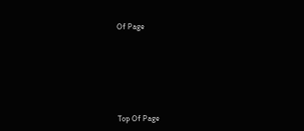Of Page







Top Of Page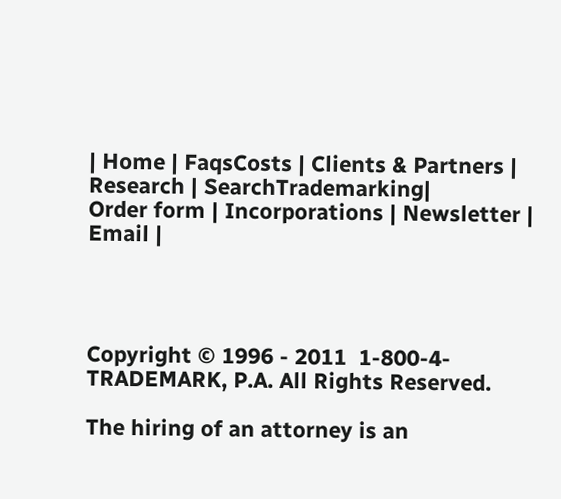| Home | FaqsCosts | Clients & Partners | Research | SearchTrademarking|
Order form | Incorporations | Newsletter | Email |




Copyright © 1996 - 2011  1-800-4-TRADEMARK, P.A. All Rights Reserved.

The hiring of an attorney is an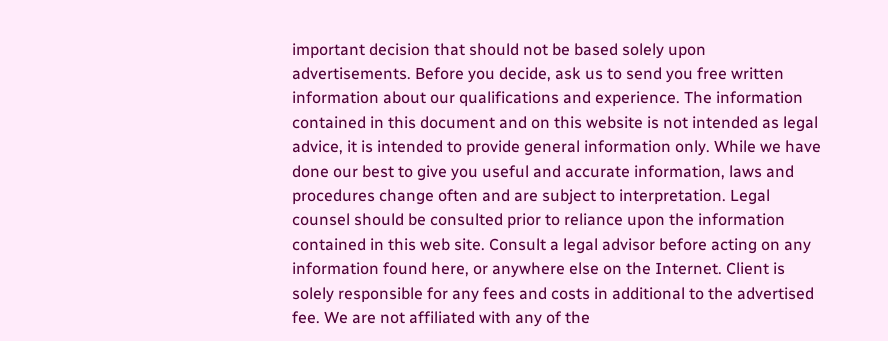important decision that should not be based solely upon advertisements. Before you decide, ask us to send you free written information about our qualifications and experience. The information contained in this document and on this website is not intended as legal advice, it is intended to provide general information only. While we have done our best to give you useful and accurate information, laws and procedures change often and are subject to interpretation. Legal counsel should be consulted prior to reliance upon the information contained in this web site. Consult a legal advisor before acting on any information found here, or anywhere else on the Internet. Client is solely responsible for any fees and costs in additional to the advertised fee. We are not affiliated with any of the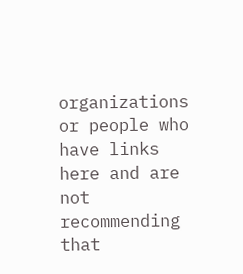organizations or people who have links here and are not recommending that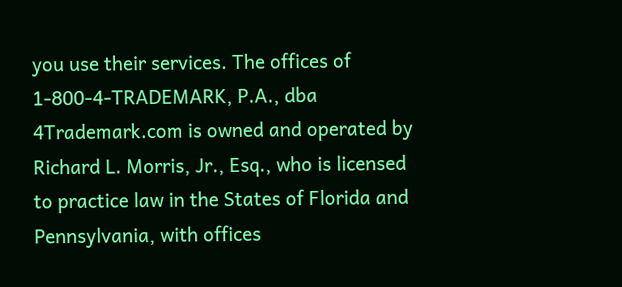you use their services. The offices of  1-800-4-TRADEMARK, P.A., dba 4Trademark.com is owned and operated by Richard L. Morris, Jr., Esq., who is licensed to practice law in the States of Florida and Pennsylvania, with offices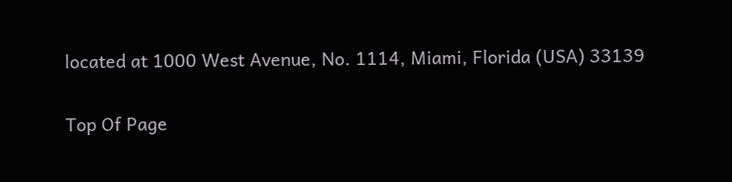located at 1000 West Avenue, No. 1114, Miami, Florida (USA) 33139

Top Of Page